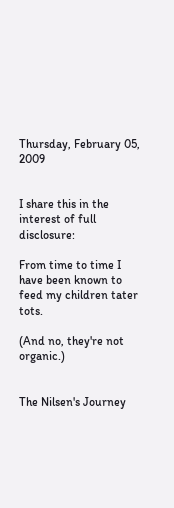Thursday, February 05, 2009


I share this in the interest of full disclosure:

From time to time I have been known to feed my children tater tots.

(And no, they're not organic.)


The Nilsen's Journey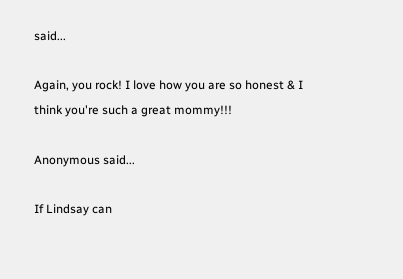said...

Again, you rock! I love how you are so honest & I think you're such a great mommy!!!

Anonymous said...

If Lindsay can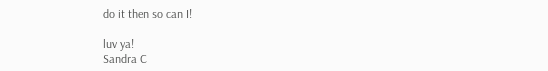do it then so can I!

luv ya!
Sandra C